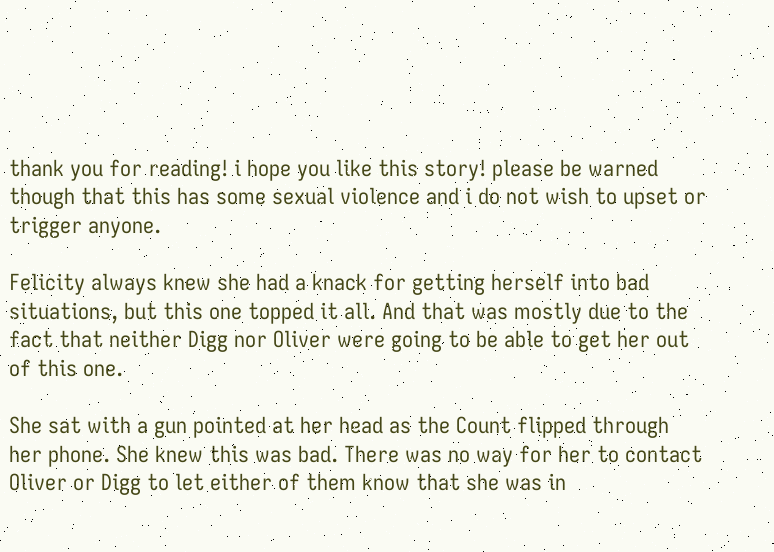thank you for reading! i hope you like this story! please be warned though that this has some sexual violence and i do not wish to upset or trigger anyone.

Felicity always knew she had a knack for getting herself into bad situations, but this one topped it all. And that was mostly due to the fact that neither Digg nor Oliver were going to be able to get her out of this one.

She sat with a gun pointed at her head as the Count flipped through her phone. She knew this was bad. There was no way for her to contact Oliver or Digg to let either of them know that she was in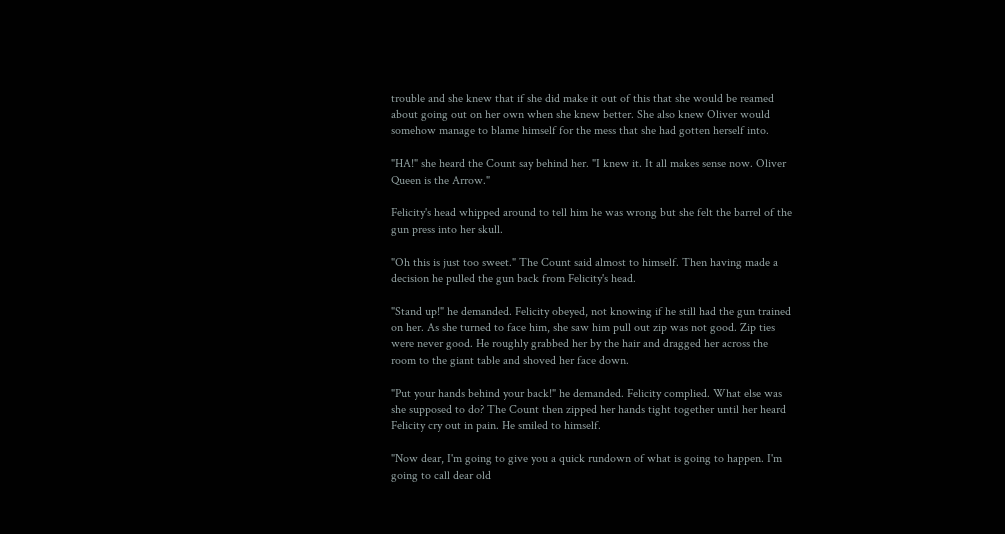trouble and she knew that if she did make it out of this that she would be reamed about going out on her own when she knew better. She also knew Oliver would somehow manage to blame himself for the mess that she had gotten herself into.

"HA!" she heard the Count say behind her. "I knew it. It all makes sense now. Oliver Queen is the Arrow."

Felicity's head whipped around to tell him he was wrong but she felt the barrel of the gun press into her skull.

"Oh this is just too sweet." The Count said almost to himself. Then having made a decision he pulled the gun back from Felicity's head.

"Stand up!" he demanded. Felicity obeyed, not knowing if he still had the gun trained on her. As she turned to face him, she saw him pull out zip was not good. Zip ties were never good. He roughly grabbed her by the hair and dragged her across the room to the giant table and shoved her face down.

"Put your hands behind your back!" he demanded. Felicity complied. What else was she supposed to do? The Count then zipped her hands tight together until her heard Felicity cry out in pain. He smiled to himself.

"Now dear, I'm going to give you a quick rundown of what is going to happen. I'm going to call dear old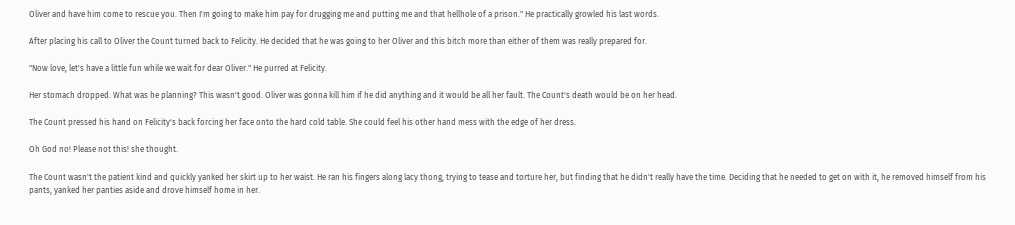Oliver and have him come to rescue you. Then I'm going to make him pay for drugging me and putting me and that hellhole of a prison." He practically growled his last words.

After placing his call to Oliver the Count turned back to Felicity. He decided that he was going to her Oliver and this bitch more than either of them was really prepared for.

"Now love, let's have a little fun while we wait for dear Oliver." He purred at Felicity.

Her stomach dropped. What was he planning? This wasn't good. Oliver was gonna kill him if he did anything and it would be all her fault. The Count's death would be on her head.

The Count pressed his hand on Felicity's back forcing her face onto the hard cold table. She could feel his other hand mess with the edge of her dress.

Oh God no! Please not this! she thought.

The Count wasn't the patient kind and quickly yanked her skirt up to her waist. He ran his fingers along lacy thong, trying to tease and torture her, but finding that he didn't really have the time. Deciding that he needed to get on with it, he removed himself from his pants, yanked her panties aside and drove himself home in her.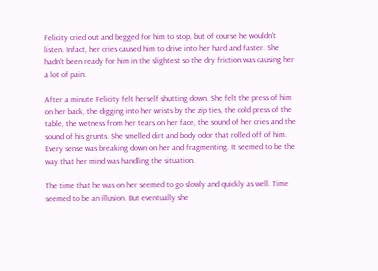Felicity cried out and begged for him to stop, but of course he wouldn't listen. Infact, her cries caused him to drive into her hard and faster. She hadn't been ready for him in the slightest so the dry friction was causing her a lot of pain.

After a minute Felicity felt herself shutting down. She felt the press of him on her back, the digging into her wrists by the zip ties, the cold press of the table, the wetness from her tears on her face, the sound of her cries and the sound of his grunts. She smelled dirt and body odor that rolled off of him. Every sense was breaking down on her and fragmenting. It seemed to be the way that her mind was handling the situation.

The time that he was on her seemed to go slowly and quickly as well. Time seemed to be an illusion. But eventually she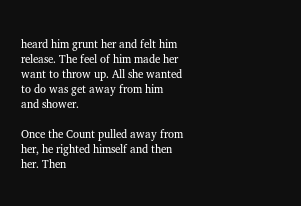heard him grunt her and felt him release. The feel of him made her want to throw up. All she wanted to do was get away from him and shower.

Once the Count pulled away from her, he righted himself and then her. Then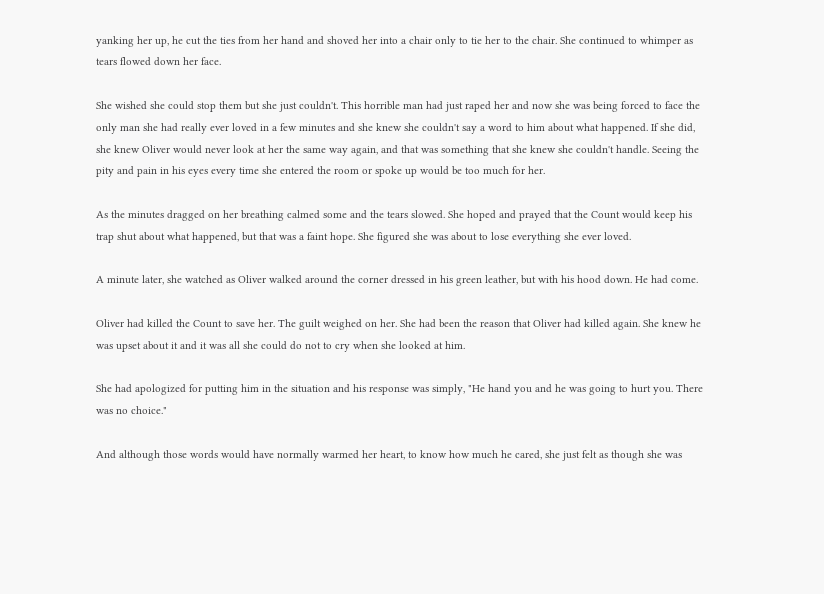yanking her up, he cut the ties from her hand and shoved her into a chair only to tie her to the chair. She continued to whimper as tears flowed down her face.

She wished she could stop them but she just couldn't. This horrible man had just raped her and now she was being forced to face the only man she had really ever loved in a few minutes and she knew she couldn't say a word to him about what happened. If she did, she knew Oliver would never look at her the same way again, and that was something that she knew she couldn't handle. Seeing the pity and pain in his eyes every time she entered the room or spoke up would be too much for her.

As the minutes dragged on her breathing calmed some and the tears slowed. She hoped and prayed that the Count would keep his trap shut about what happened, but that was a faint hope. She figured she was about to lose everything she ever loved.

A minute later, she watched as Oliver walked around the corner dressed in his green leather, but with his hood down. He had come.

Oliver had killed the Count to save her. The guilt weighed on her. She had been the reason that Oliver had killed again. She knew he was upset about it and it was all she could do not to cry when she looked at him.

She had apologized for putting him in the situation and his response was simply, "He hand you and he was going to hurt you. There was no choice."

And although those words would have normally warmed her heart, to know how much he cared, she just felt as though she was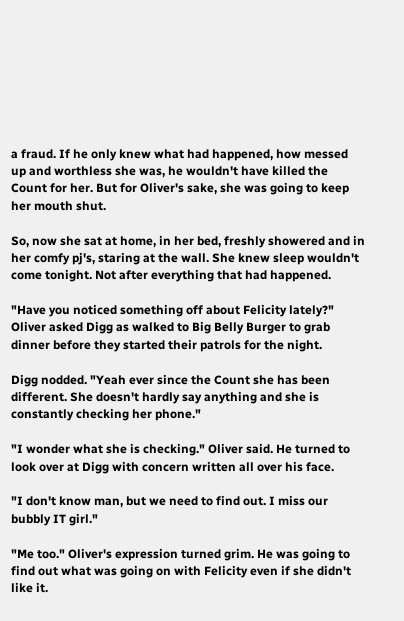a fraud. If he only knew what had happened, how messed up and worthless she was, he wouldn't have killed the Count for her. But for Oliver's sake, she was going to keep her mouth shut.

So, now she sat at home, in her bed, freshly showered and in her comfy pj's, staring at the wall. She knew sleep wouldn't come tonight. Not after everything that had happened.

"Have you noticed something off about Felicity lately?" Oliver asked Digg as walked to Big Belly Burger to grab dinner before they started their patrols for the night.

Digg nodded. "Yeah ever since the Count she has been different. She doesn't hardly say anything and she is constantly checking her phone."

"I wonder what she is checking." Oliver said. He turned to look over at Digg with concern written all over his face.

"I don't know man, but we need to find out. I miss our bubbly IT girl."

"Me too." Oliver's expression turned grim. He was going to find out what was going on with Felicity even if she didn't like it.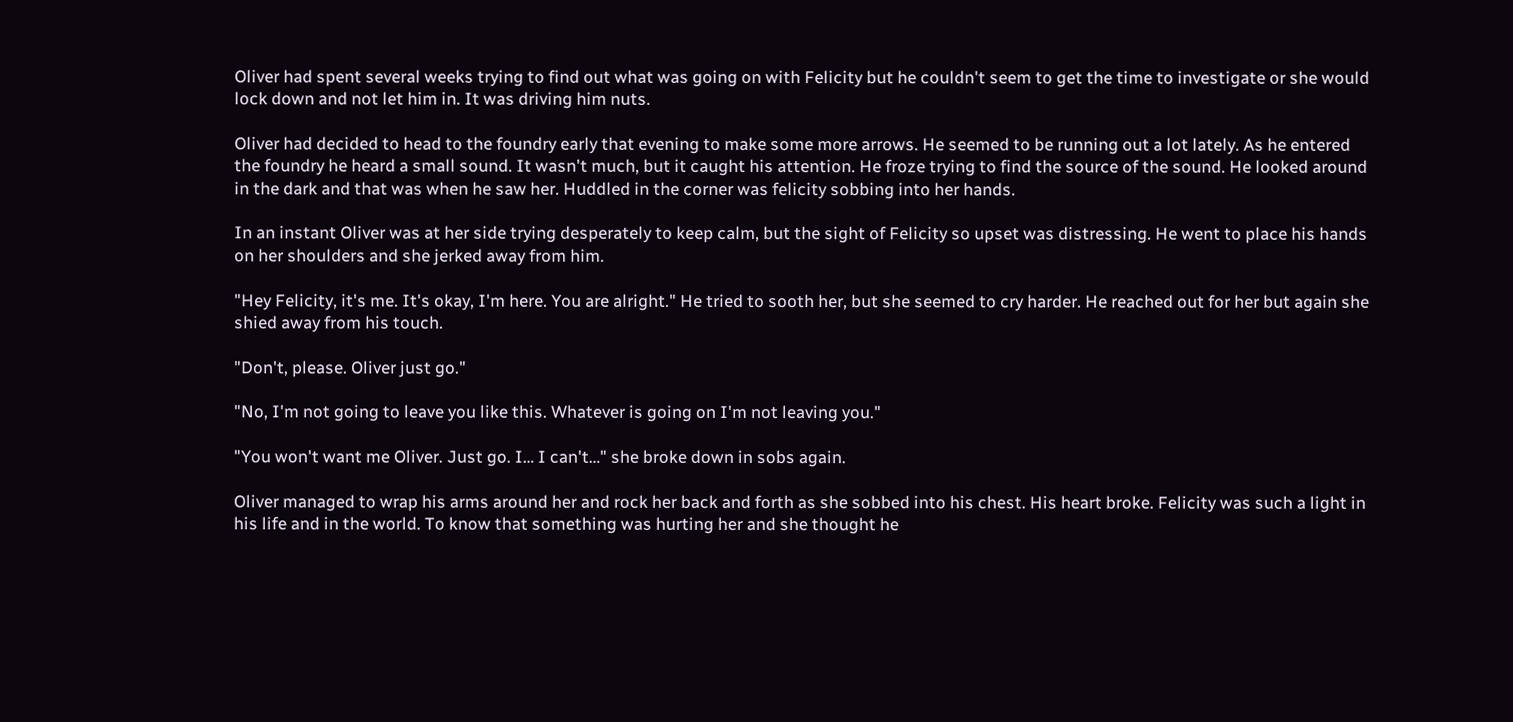Oliver had spent several weeks trying to find out what was going on with Felicity but he couldn't seem to get the time to investigate or she would lock down and not let him in. It was driving him nuts.

Oliver had decided to head to the foundry early that evening to make some more arrows. He seemed to be running out a lot lately. As he entered the foundry he heard a small sound. It wasn't much, but it caught his attention. He froze trying to find the source of the sound. He looked around in the dark and that was when he saw her. Huddled in the corner was felicity sobbing into her hands.

In an instant Oliver was at her side trying desperately to keep calm, but the sight of Felicity so upset was distressing. He went to place his hands on her shoulders and she jerked away from him.

"Hey Felicity, it's me. It's okay, I'm here. You are alright." He tried to sooth her, but she seemed to cry harder. He reached out for her but again she shied away from his touch.

"Don't, please. Oliver just go."

"No, I'm not going to leave you like this. Whatever is going on I'm not leaving you."

"You won't want me Oliver. Just go. I… I can't…" she broke down in sobs again.

Oliver managed to wrap his arms around her and rock her back and forth as she sobbed into his chest. His heart broke. Felicity was such a light in his life and in the world. To know that something was hurting her and she thought he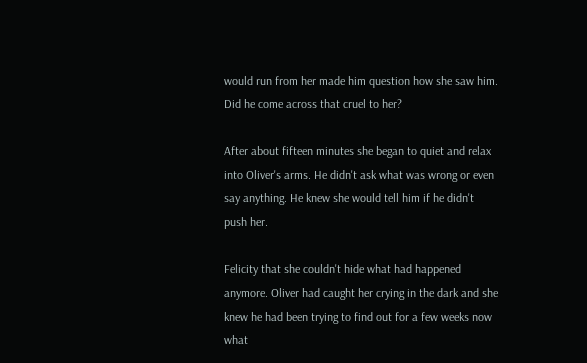would run from her made him question how she saw him. Did he come across that cruel to her?

After about fifteen minutes she began to quiet and relax into Oliver's arms. He didn't ask what was wrong or even say anything. He knew she would tell him if he didn't push her.

Felicity that she couldn't hide what had happened anymore. Oliver had caught her crying in the dark and she knew he had been trying to find out for a few weeks now what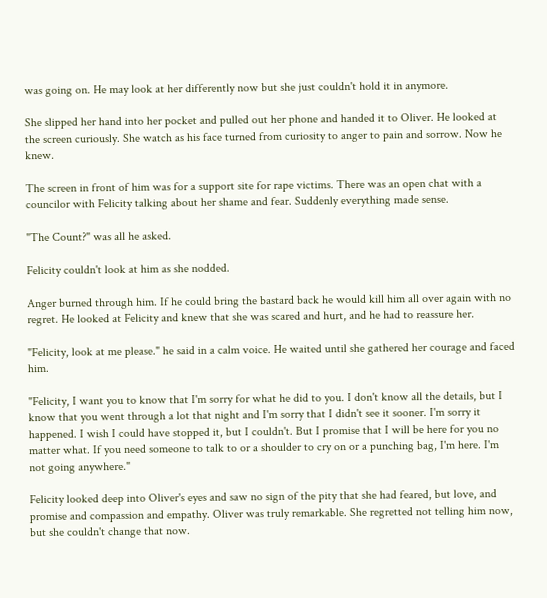was going on. He may look at her differently now but she just couldn't hold it in anymore.

She slipped her hand into her pocket and pulled out her phone and handed it to Oliver. He looked at the screen curiously. She watch as his face turned from curiosity to anger to pain and sorrow. Now he knew.

The screen in front of him was for a support site for rape victims. There was an open chat with a councilor with Felicity talking about her shame and fear. Suddenly everything made sense.

"The Count?" was all he asked.

Felicity couldn't look at him as she nodded.

Anger burned through him. If he could bring the bastard back he would kill him all over again with no regret. He looked at Felicity and knew that she was scared and hurt, and he had to reassure her.

"Felicity, look at me please." he said in a calm voice. He waited until she gathered her courage and faced him.

"Felicity, I want you to know that I'm sorry for what he did to you. I don't know all the details, but I know that you went through a lot that night and I'm sorry that I didn't see it sooner. I'm sorry it happened. I wish I could have stopped it, but I couldn't. But I promise that I will be here for you no matter what. If you need someone to talk to or a shoulder to cry on or a punching bag, I'm here. I'm not going anywhere."

Felicity looked deep into Oliver's eyes and saw no sign of the pity that she had feared, but love, and promise and compassion and empathy. Oliver was truly remarkable. She regretted not telling him now, but she couldn't change that now.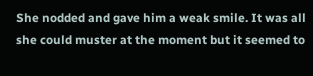She nodded and gave him a weak smile. It was all she could muster at the moment but it seemed to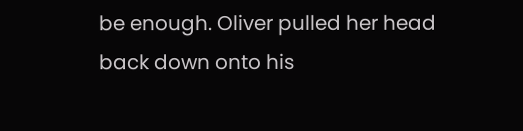be enough. Oliver pulled her head back down onto his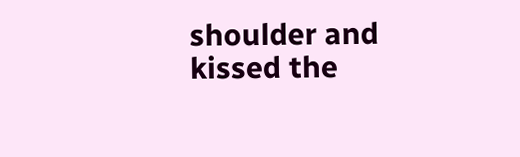shoulder and kissed the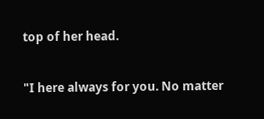top of her head.

"I here always for you. No matter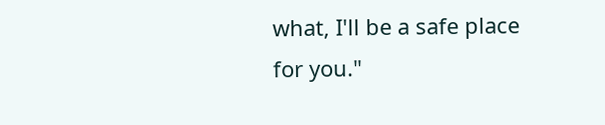what, I'll be a safe place for you."